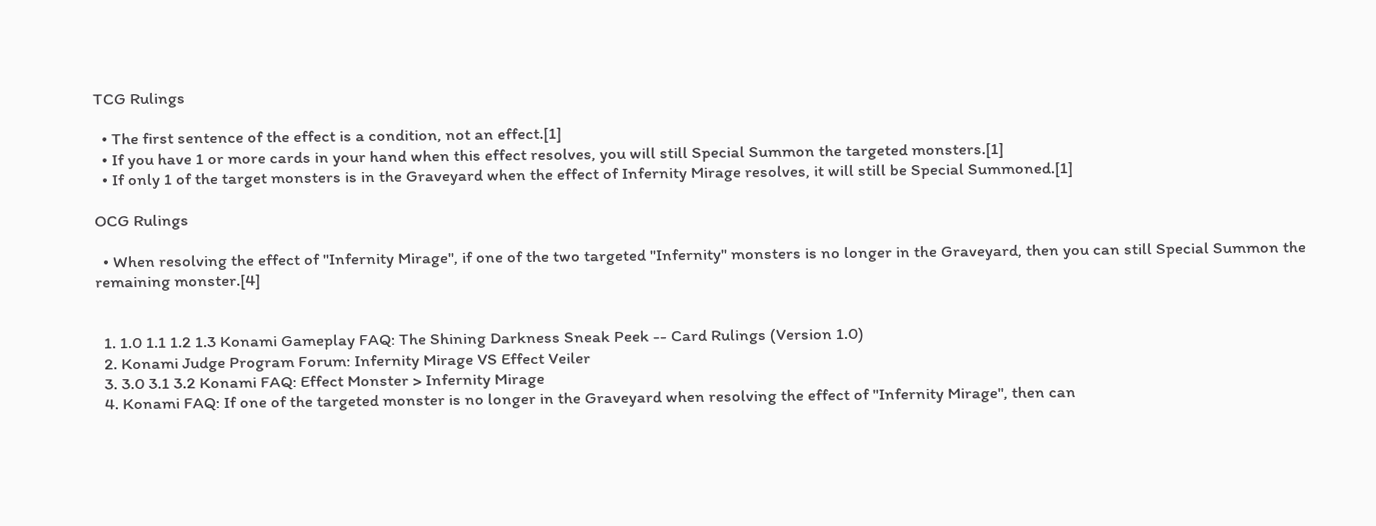TCG Rulings

  • The first sentence of the effect is a condition, not an effect.[1]
  • If you have 1 or more cards in your hand when this effect resolves, you will still Special Summon the targeted monsters.[1]
  • If only 1 of the target monsters is in the Graveyard when the effect of Infernity Mirage resolves, it will still be Special Summoned.[1]

OCG Rulings

  • When resolving the effect of "Infernity Mirage", if one of the two targeted "Infernity" monsters is no longer in the Graveyard, then you can still Special Summon the remaining monster.[4]


  1. 1.0 1.1 1.2 1.3 Konami Gameplay FAQ: The Shining Darkness Sneak Peek -- Card Rulings (Version 1.0)
  2. Konami Judge Program Forum: Infernity Mirage VS Effect Veiler
  3. 3.0 3.1 3.2 Konami FAQ: Effect Monster > Infernity Mirage
  4. Konami FAQ: If one of the targeted monster is no longer in the Graveyard when resolving the effect of "Infernity Mirage", then can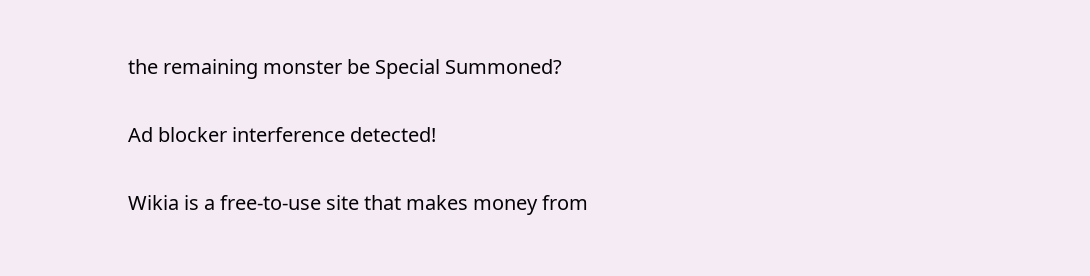the remaining monster be Special Summoned?

Ad blocker interference detected!

Wikia is a free-to-use site that makes money from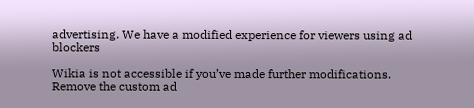advertising. We have a modified experience for viewers using ad blockers

Wikia is not accessible if you’ve made further modifications. Remove the custom ad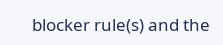blocker rule(s) and the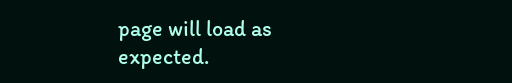page will load as expected.